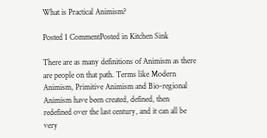What is Practical Animism?

Posted 1 CommentPosted in Kitchen Sink

There are as many definitions of Animism as there are people on that path. Terms like Modern Animism, Primitive Animism and Bio-regional Animism have been created, defined, then redefined over the last century, and it can all be very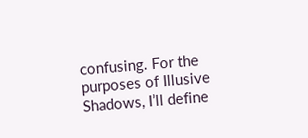confusing. For the purposes of Illusive Shadows, I’ll define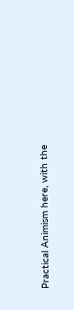Practical Animism here, with the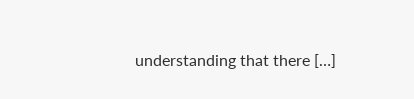understanding that there […]